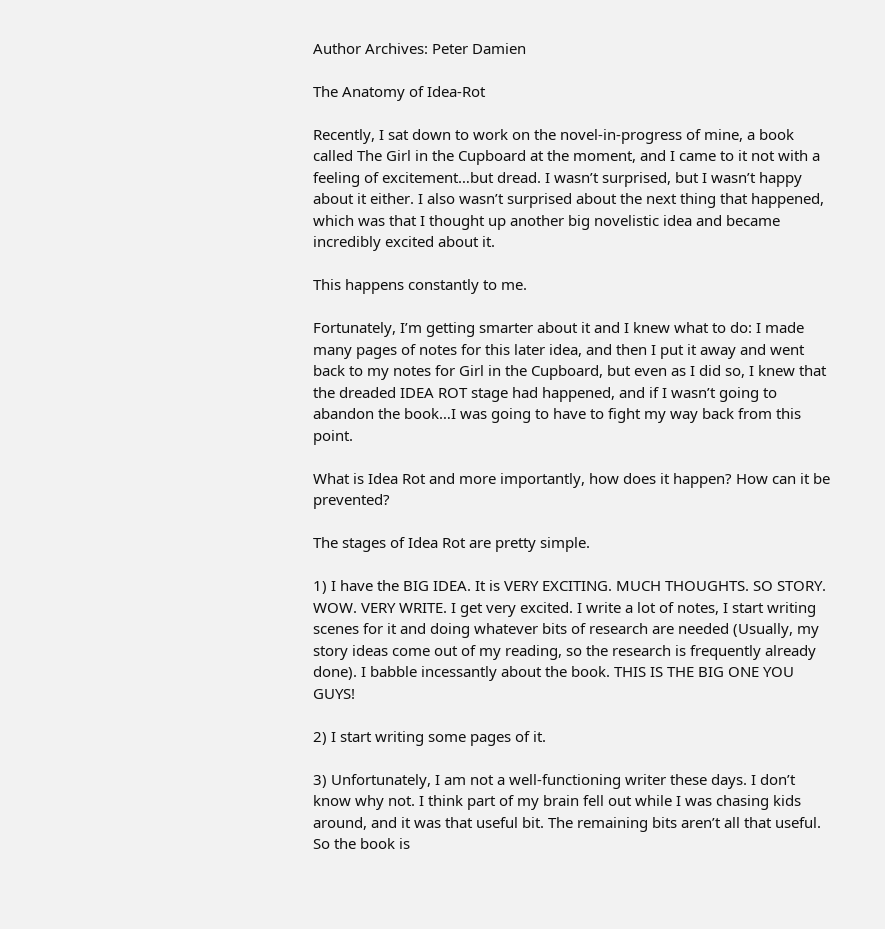Author Archives: Peter Damien

The Anatomy of Idea-Rot

Recently, I sat down to work on the novel-in-progress of mine, a book called The Girl in the Cupboard at the moment, and I came to it not with a feeling of excitement…but dread. I wasn’t surprised, but I wasn’t happy about it either. I also wasn’t surprised about the next thing that happened, which was that I thought up another big novelistic idea and became incredibly excited about it.

This happens constantly to me.

Fortunately, I’m getting smarter about it and I knew what to do: I made many pages of notes for this later idea, and then I put it away and went back to my notes for Girl in the Cupboard, but even as I did so, I knew that the dreaded IDEA ROT stage had happened, and if I wasn’t going to abandon the book…I was going to have to fight my way back from this point.

What is Idea Rot and more importantly, how does it happen? How can it be prevented?

The stages of Idea Rot are pretty simple.

1) I have the BIG IDEA. It is VERY EXCITING. MUCH THOUGHTS. SO STORY. WOW. VERY WRITE. I get very excited. I write a lot of notes, I start writing scenes for it and doing whatever bits of research are needed (Usually, my story ideas come out of my reading, so the research is frequently already done). I babble incessantly about the book. THIS IS THE BIG ONE YOU GUYS!

2) I start writing some pages of it.

3) Unfortunately, I am not a well-functioning writer these days. I don’t know why not. I think part of my brain fell out while I was chasing kids around, and it was that useful bit. The remaining bits aren’t all that useful. So the book is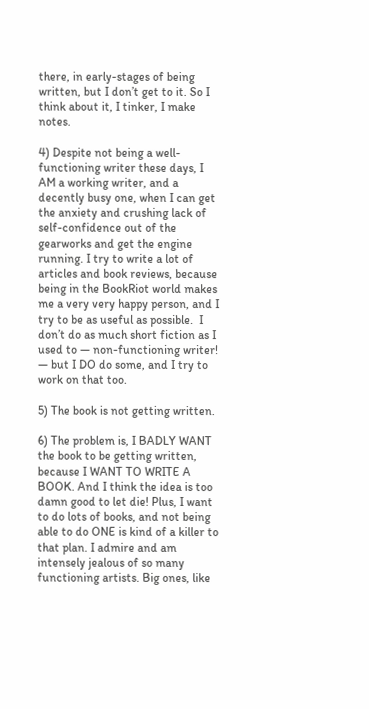there, in early-stages of being written, but I don’t get to it. So I think about it, I tinker, I make notes.

4) Despite not being a well-functioning writer these days, I AM a working writer, and a decently busy one, when I can get the anxiety and crushing lack of self-confidence out of the gearworks and get the engine running. I try to write a lot of articles and book reviews, because being in the BookRiot world makes me a very very happy person, and I try to be as useful as possible.  I don’t do as much short fiction as I used to — non-functioning writer! — but I DO do some, and I try to work on that too.

5) The book is not getting written.

6) The problem is, I BADLY WANT the book to be getting written, because I WANT TO WRITE A BOOK. And I think the idea is too damn good to let die! Plus, I want to do lots of books, and not being able to do ONE is kind of a killer to that plan. I admire and am intensely jealous of so many functioning artists. Big ones, like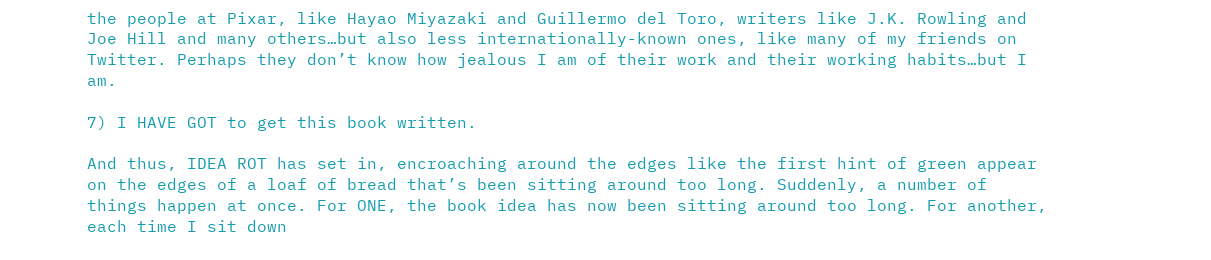the people at Pixar, like Hayao Miyazaki and Guillermo del Toro, writers like J.K. Rowling and Joe Hill and many others…but also less internationally-known ones, like many of my friends on Twitter. Perhaps they don’t know how jealous I am of their work and their working habits…but I am.

7) I HAVE GOT to get this book written.

And thus, IDEA ROT has set in, encroaching around the edges like the first hint of green appear on the edges of a loaf of bread that’s been sitting around too long. Suddenly, a number of things happen at once. For ONE, the book idea has now been sitting around too long. For another, each time I sit down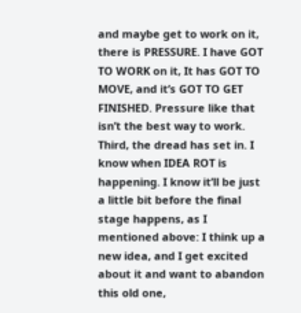and maybe get to work on it, there is PRESSURE. I have GOT TO WORK on it, It has GOT TO MOVE, and it’s GOT TO GET FINISHED. Pressure like that isn’t the best way to work. Third, the dread has set in. I know when IDEA ROT is happening. I know it’ll be just a little bit before the final stage happens, as I mentioned above: I think up a new idea, and I get excited about it and want to abandon this old one,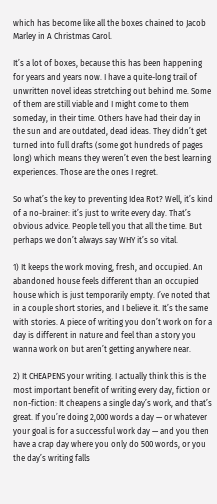which has become like all the boxes chained to Jacob Marley in A Christmas Carol.

It’s a lot of boxes, because this has been happening for years and years now. I have a quite-long trail of unwritten novel ideas stretching out behind me. Some of them are still viable and I might come to them someday, in their time. Others have had their day in the sun and are outdated, dead ideas. They didn’t get turned into full drafts (some got hundreds of pages long) which means they weren’t even the best learning experiences. Those are the ones I regret.

So what’s the key to preventing Idea Rot? Well, it’s kind of a no-brainer: it’s just to write every day. That’s obvious advice. People tell you that all the time. But perhaps we don’t always say WHY it’s so vital.

1) It keeps the work moving, fresh, and occupied. An abandoned house feels different than an occupied house which is just temporarily empty. I’ve noted that in a couple short stories, and I believe it. It’s the same with stories. A piece of writing you don’t work on for a day is different in nature and feel than a story you wanna work on but aren’t getting anywhere near.

2) It CHEAPENS your writing. I actually think this is the most important benefit of writing every day, fiction or non-fiction: It cheapens a single day’s work, and that’s great. If you’re doing 2,000 words a day — or whatever your goal is for a successful work day — and you then have a crap day where you only do 500 words, or you the day’s writing falls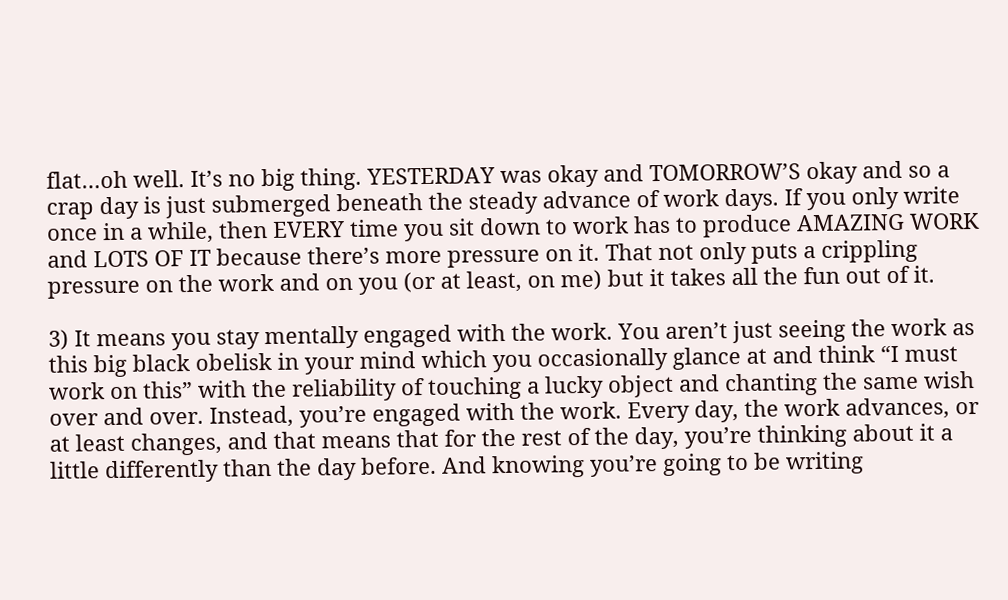flat…oh well. It’s no big thing. YESTERDAY was okay and TOMORROW’S okay and so a crap day is just submerged beneath the steady advance of work days. If you only write once in a while, then EVERY time you sit down to work has to produce AMAZING WORK and LOTS OF IT because there’s more pressure on it. That not only puts a crippling pressure on the work and on you (or at least, on me) but it takes all the fun out of it.

3) It means you stay mentally engaged with the work. You aren’t just seeing the work as this big black obelisk in your mind which you occasionally glance at and think “I must work on this” with the reliability of touching a lucky object and chanting the same wish over and over. Instead, you’re engaged with the work. Every day, the work advances, or at least changes, and that means that for the rest of the day, you’re thinking about it a little differently than the day before. And knowing you’re going to be writing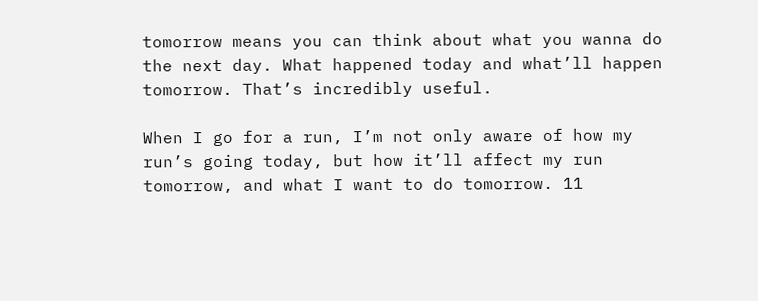tomorrow means you can think about what you wanna do the next day. What happened today and what’ll happen tomorrow. That’s incredibly useful.

When I go for a run, I’m not only aware of how my run’s going today, but how it’ll affect my run tomorrow, and what I want to do tomorrow. 11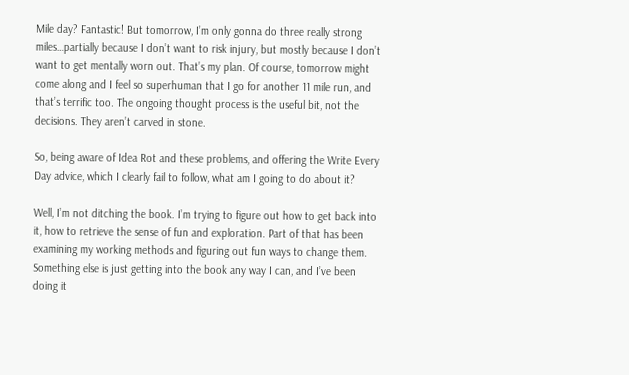Mile day? Fantastic! But tomorrow, I’m only gonna do three really strong miles…partially because I don’t want to risk injury, but mostly because I don’t want to get mentally worn out. That’s my plan. Of course, tomorrow might come along and I feel so superhuman that I go for another 11 mile run, and that’s terrific too. The ongoing thought process is the useful bit, not the decisions. They aren’t carved in stone.

So, being aware of Idea Rot and these problems, and offering the Write Every Day advice, which I clearly fail to follow, what am I going to do about it?

Well, I’m not ditching the book. I’m trying to figure out how to get back into it, how to retrieve the sense of fun and exploration. Part of that has been examining my working methods and figuring out fun ways to change them. Something else is just getting into the book any way I can, and I’ve been doing it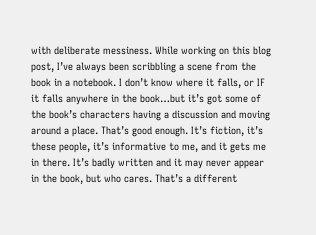with deliberate messiness. While working on this blog post, I’ve always been scribbling a scene from the book in a notebook. I don’t know where it falls, or IF it falls anywhere in the book…but it’s got some of the book’s characters having a discussion and moving around a place. That’s good enough. It’s fiction, it’s these people, it’s informative to me, and it gets me in there. It’s badly written and it may never appear in the book, but who cares. That’s a different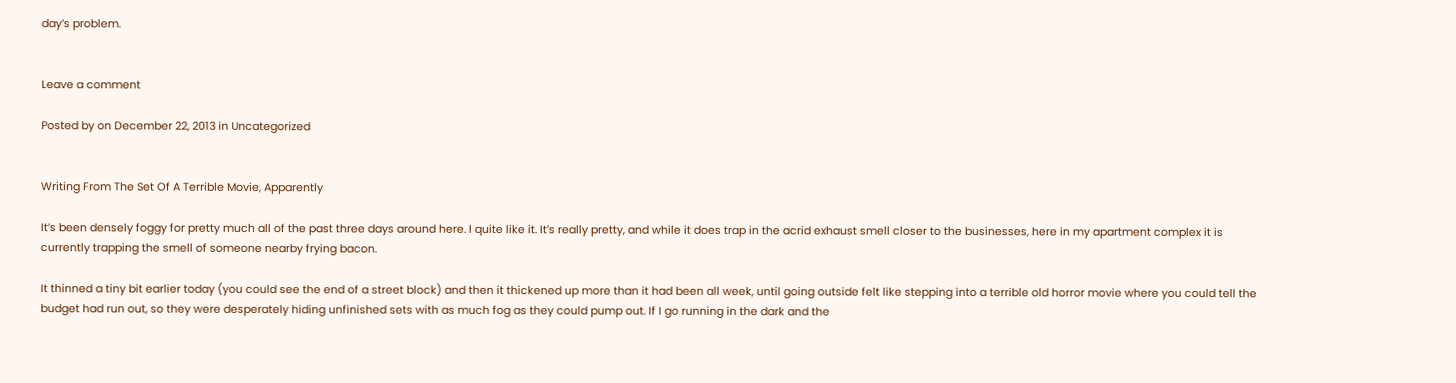day’s problem.


Leave a comment

Posted by on December 22, 2013 in Uncategorized


Writing From The Set Of A Terrible Movie, Apparently

It’s been densely foggy for pretty much all of the past three days around here. I quite like it. It’s really pretty, and while it does trap in the acrid exhaust smell closer to the businesses, here in my apartment complex it is currently trapping the smell of someone nearby frying bacon.

It thinned a tiny bit earlier today (you could see the end of a street block) and then it thickened up more than it had been all week, until going outside felt like stepping into a terrible old horror movie where you could tell the budget had run out, so they were desperately hiding unfinished sets with as much fog as they could pump out. If I go running in the dark and the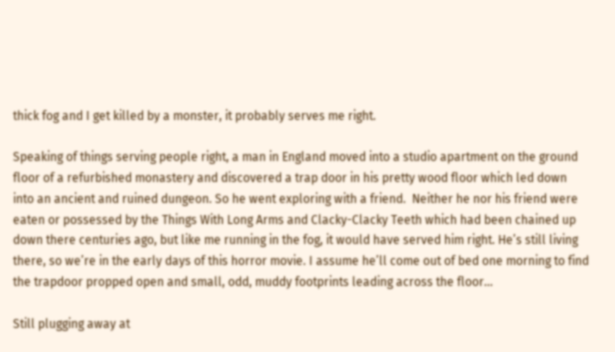thick fog and I get killed by a monster, it probably serves me right.

Speaking of things serving people right, a man in England moved into a studio apartment on the ground floor of a refurbished monastery and discovered a trap door in his pretty wood floor which led down into an ancient and ruined dungeon. So he went exploring with a friend.  Neither he nor his friend were eaten or possessed by the Things With Long Arms and Clacky-Clacky Teeth which had been chained up down there centuries ago, but like me running in the fog, it would have served him right. He’s still living there, so we’re in the early days of this horror movie. I assume he’ll come out of bed one morning to find the trapdoor propped open and small, odd, muddy footprints leading across the floor…

Still plugging away at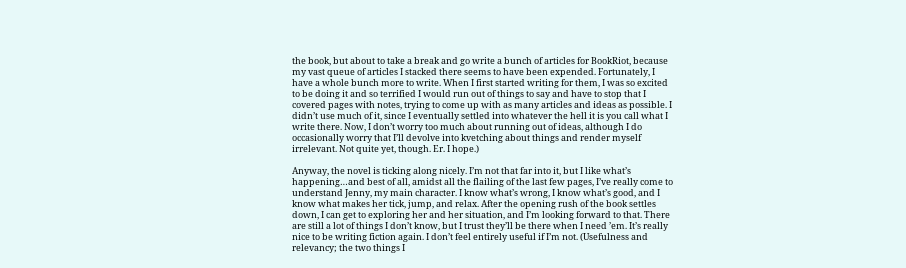the book, but about to take a break and go write a bunch of articles for BookRiot, because my vast queue of articles I stacked there seems to have been expended. Fortunately, I have a whole bunch more to write. When I first started writing for them, I was so excited to be doing it and so terrified I would run out of things to say and have to stop that I covered pages with notes, trying to come up with as many articles and ideas as possible. I didn’t use much of it, since I eventually settled into whatever the hell it is you call what I write there. Now, I don’t worry too much about running out of ideas, although I do occasionally worry that I’ll devolve into kvetching about things and render myself irrelevant. Not quite yet, though. Er. I hope.)

Anyway, the novel is ticking along nicely. I’m not that far into it, but I like what’s happening…and best of all, amidst all the flailing of the last few pages, I’ve really come to understand Jenny, my main character. I know what’s wrong, I know what’s good, and I know what makes her tick, jump, and relax. After the opening rush of the book settles down, I can get to exploring her and her situation, and I’m looking forward to that. There are still a lot of things I don’t know, but I trust they’ll be there when I need ’em. It’s really nice to be writing fiction again. I don’t feel entirely useful if I’m not. (Usefulness and relevancy; the two things I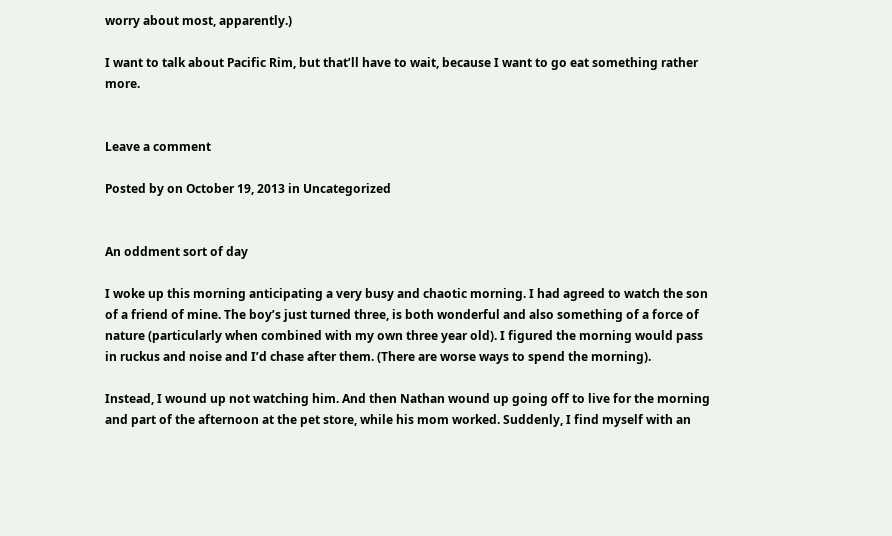worry about most, apparently.)

I want to talk about Pacific Rim, but that’ll have to wait, because I want to go eat something rather more.


Leave a comment

Posted by on October 19, 2013 in Uncategorized


An oddment sort of day

I woke up this morning anticipating a very busy and chaotic morning. I had agreed to watch the son of a friend of mine. The boy’s just turned three, is both wonderful and also something of a force of nature (particularly when combined with my own three year old). I figured the morning would pass in ruckus and noise and I’d chase after them. (There are worse ways to spend the morning).

Instead, I wound up not watching him. And then Nathan wound up going off to live for the morning and part of the afternoon at the pet store, while his mom worked. Suddenly, I find myself with an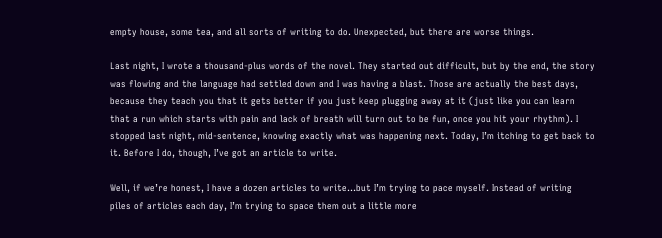empty house, some tea, and all sorts of writing to do. Unexpected, but there are worse things.

Last night, I wrote a thousand-plus words of the novel. They started out difficult, but by the end, the story was flowing and the language had settled down and I was having a blast. Those are actually the best days, because they teach you that it gets better if you just keep plugging away at it (just like you can learn that a run which starts with pain and lack of breath will turn out to be fun, once you hit your rhythm). I stopped last night, mid-sentence, knowing exactly what was happening next. Today, I’m itching to get back to it. Before I do, though, I’ve got an article to write.

Well, if we’re honest, I have a dozen articles to write…but I’m trying to pace myself. Instead of writing piles of articles each day, I’m trying to space them out a little more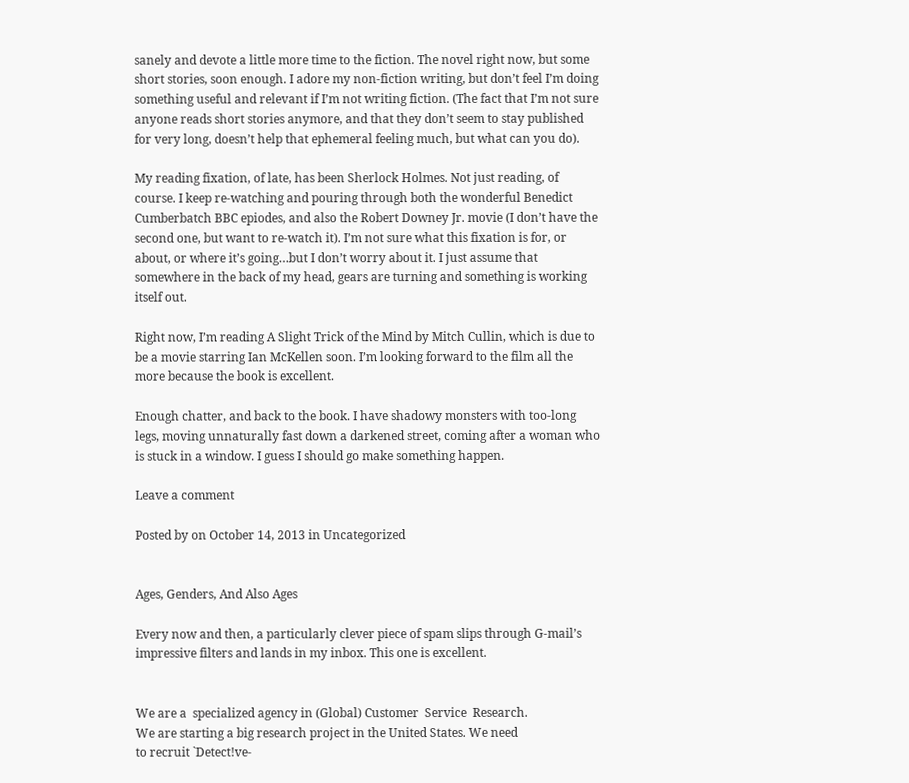sanely and devote a little more time to the fiction. The novel right now, but some short stories, soon enough. I adore my non-fiction writing, but don’t feel I’m doing something useful and relevant if I’m not writing fiction. (The fact that I’m not sure anyone reads short stories anymore, and that they don’t seem to stay published for very long, doesn’t help that ephemeral feeling much, but what can you do).

My reading fixation, of late, has been Sherlock Holmes. Not just reading, of course. I keep re-watching and pouring through both the wonderful Benedict Cumberbatch BBC epiodes, and also the Robert Downey Jr. movie (I don’t have the second one, but want to re-watch it). I’m not sure what this fixation is for, or about, or where it’s going…but I don’t worry about it. I just assume that somewhere in the back of my head, gears are turning and something is working itself out.

Right now, I’m reading A Slight Trick of the Mind by Mitch Cullin, which is due to be a movie starring Ian McKellen soon. I’m looking forward to the film all the more because the book is excellent.

Enough chatter, and back to the book. I have shadowy monsters with too-long legs, moving unnaturally fast down a darkened street, coming after a woman who is stuck in a window. I guess I should go make something happen.

Leave a comment

Posted by on October 14, 2013 in Uncategorized


Ages, Genders, And Also Ages

Every now and then, a particularly clever piece of spam slips through G-mail’s impressive filters and lands in my inbox. This one is excellent.


We are a  specialized agency in (Global) Customer  Service  Research.
We are starting a big research project in the United States. We need
to recruit `Detect!ve-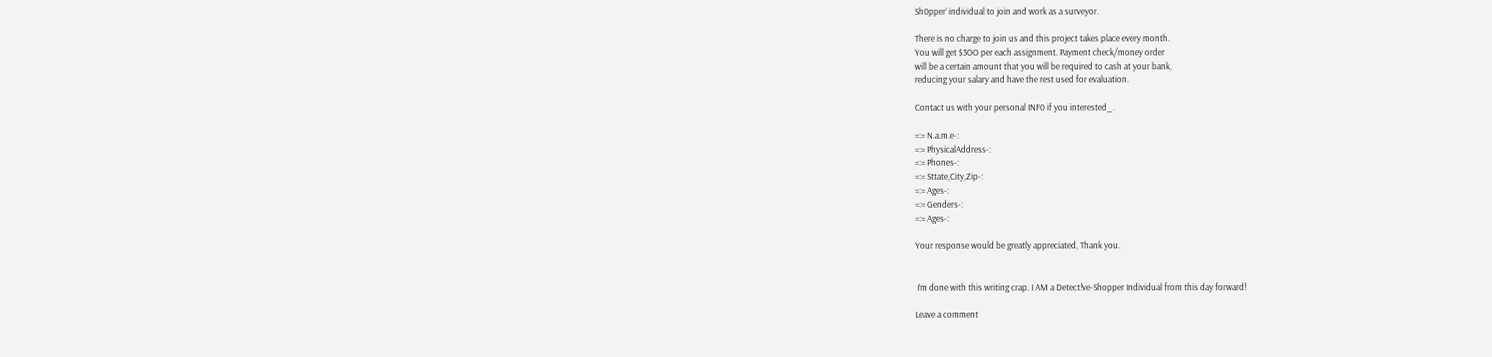Sh0pper’ individual to join and work as a surveyor.

There is no charge to join us and this project takes place every month.
You will get $3OO per each assignment. Payment check/money order
will be a certain amount that you will be required to cash at your bank,
reducing your salary and have the rest used for evaluation.

Contact us with your personal INF0 if you interested_.

=:= N.a.m.e-:
=:= PhysicalAddress-:
=:= Phones-:
=:= Sttate,City,Zip-:
=:= Ages-:
=:= Genders-:
=:= Ages-:

Your response would be greatly appreciated, Thank you.


 I’m done with this writing crap. I AM a Detect!ve-Shopper Individual from this day forward!

Leave a comment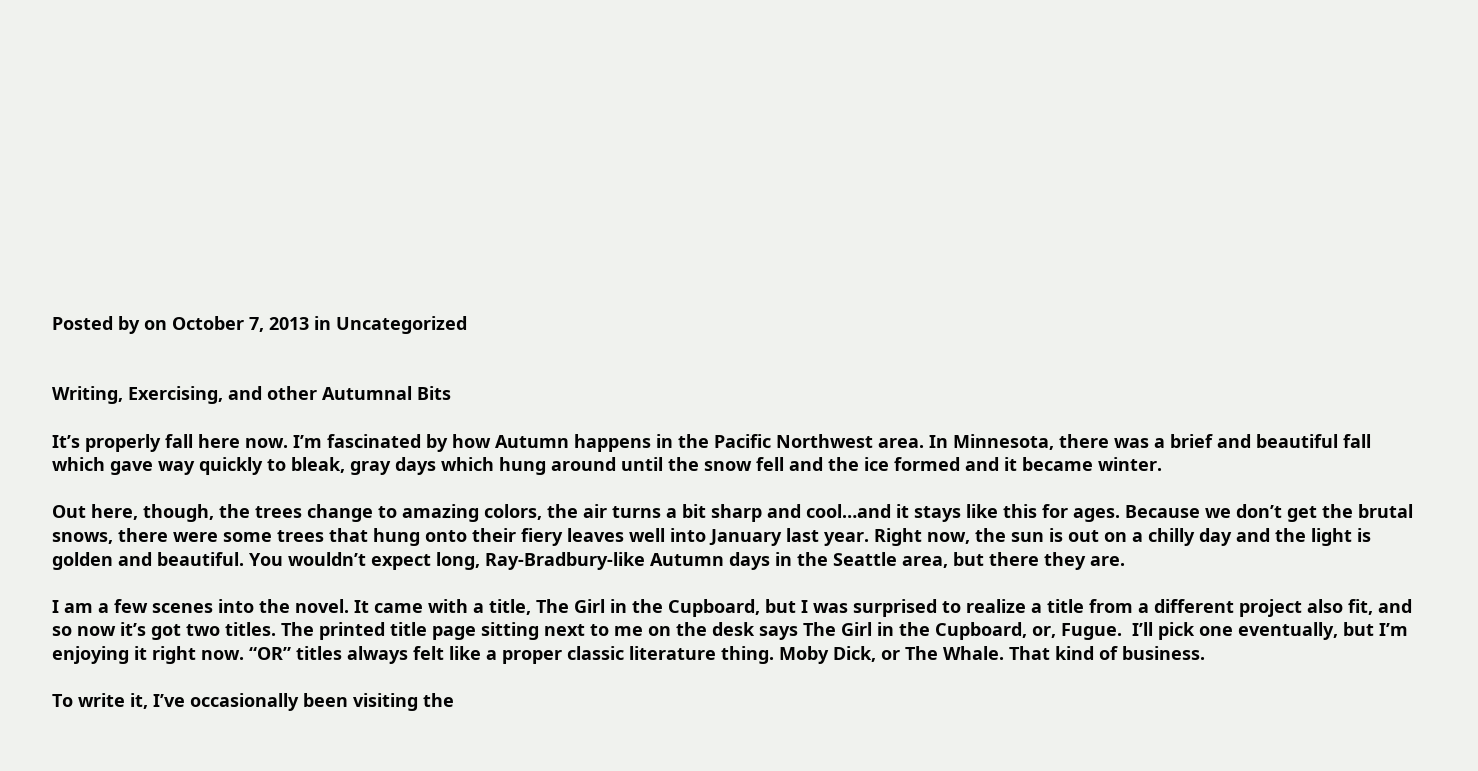Posted by on October 7, 2013 in Uncategorized


Writing, Exercising, and other Autumnal Bits

It’s properly fall here now. I’m fascinated by how Autumn happens in the Pacific Northwest area. In Minnesota, there was a brief and beautiful fall which gave way quickly to bleak, gray days which hung around until the snow fell and the ice formed and it became winter.

Out here, though, the trees change to amazing colors, the air turns a bit sharp and cool…and it stays like this for ages. Because we don’t get the brutal snows, there were some trees that hung onto their fiery leaves well into January last year. Right now, the sun is out on a chilly day and the light is golden and beautiful. You wouldn’t expect long, Ray-Bradbury-like Autumn days in the Seattle area, but there they are.

I am a few scenes into the novel. It came with a title, The Girl in the Cupboard, but I was surprised to realize a title from a different project also fit, and so now it’s got two titles. The printed title page sitting next to me on the desk says The Girl in the Cupboard, or, Fugue.  I’ll pick one eventually, but I’m enjoying it right now. “OR” titles always felt like a proper classic literature thing. Moby Dick, or The Whale. That kind of business.

To write it, I’ve occasionally been visiting the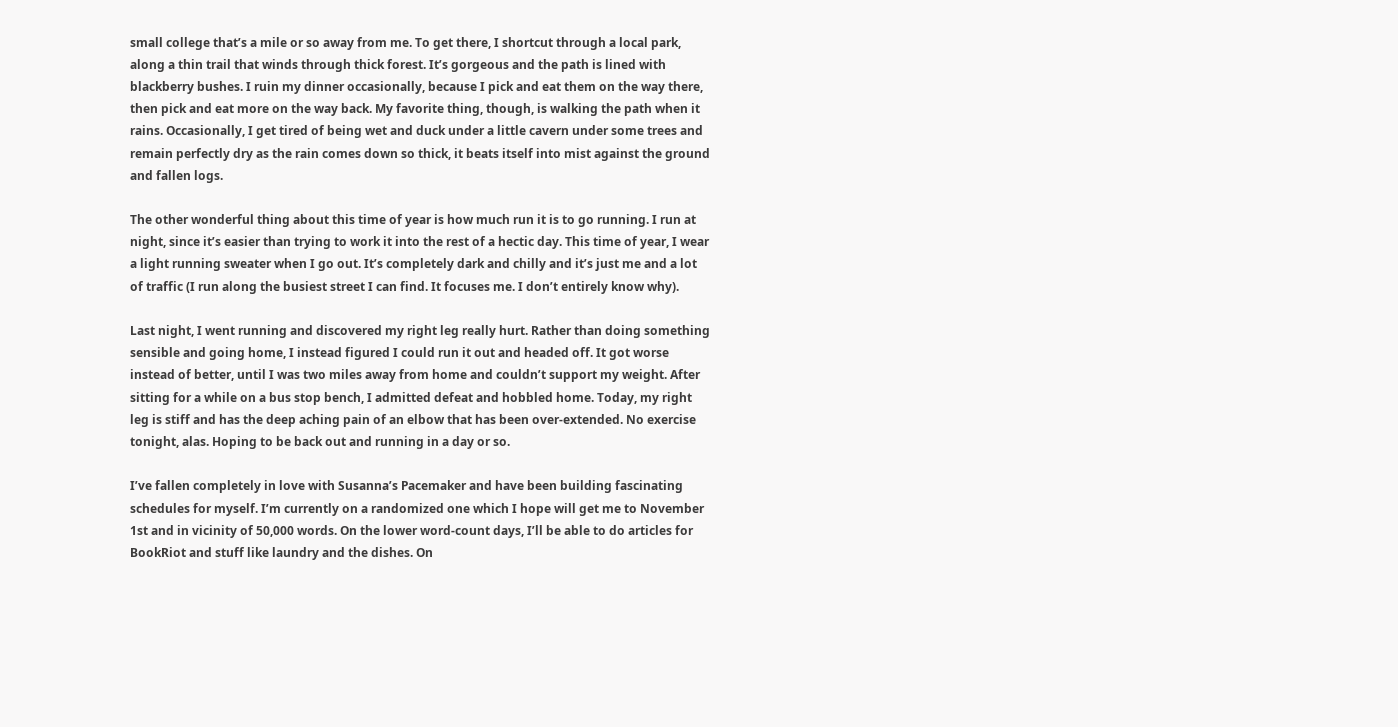small college that’s a mile or so away from me. To get there, I shortcut through a local park, along a thin trail that winds through thick forest. It’s gorgeous and the path is lined with blackberry bushes. I ruin my dinner occasionally, because I pick and eat them on the way there, then pick and eat more on the way back. My favorite thing, though, is walking the path when it rains. Occasionally, I get tired of being wet and duck under a little cavern under some trees and remain perfectly dry as the rain comes down so thick, it beats itself into mist against the ground and fallen logs.

The other wonderful thing about this time of year is how much run it is to go running. I run at night, since it’s easier than trying to work it into the rest of a hectic day. This time of year, I wear a light running sweater when I go out. It’s completely dark and chilly and it’s just me and a lot of traffic (I run along the busiest street I can find. It focuses me. I don’t entirely know why).

Last night, I went running and discovered my right leg really hurt. Rather than doing something sensible and going home, I instead figured I could run it out and headed off. It got worse instead of better, until I was two miles away from home and couldn’t support my weight. After sitting for a while on a bus stop bench, I admitted defeat and hobbled home. Today, my right leg is stiff and has the deep aching pain of an elbow that has been over-extended. No exercise tonight, alas. Hoping to be back out and running in a day or so.

I’ve fallen completely in love with Susanna’s Pacemaker and have been building fascinating schedules for myself. I’m currently on a randomized one which I hope will get me to November 1st and in vicinity of 50,000 words. On the lower word-count days, I’ll be able to do articles for BookRiot and stuff like laundry and the dishes. On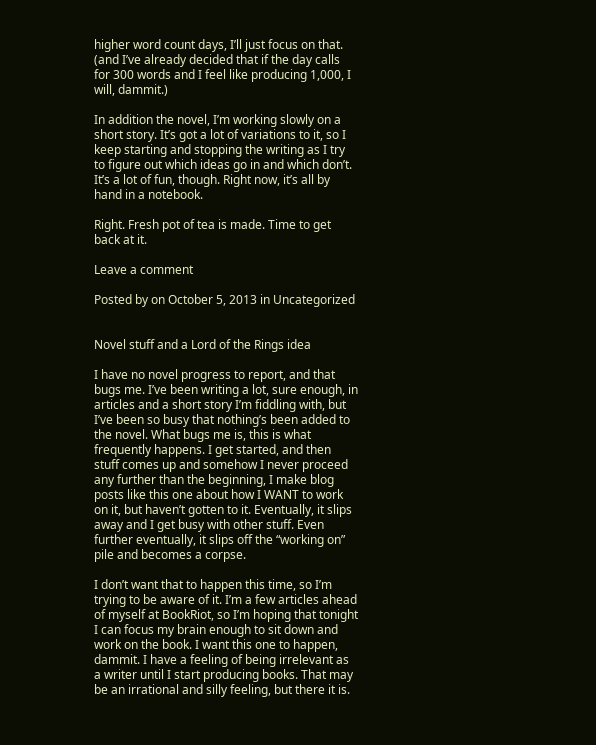higher word count days, I’ll just focus on that. (and I’ve already decided that if the day calls for 300 words and I feel like producing 1,000, I will, dammit.)

In addition the novel, I’m working slowly on a short story. It’s got a lot of variations to it, so I keep starting and stopping the writing as I try to figure out which ideas go in and which don’t. It’s a lot of fun, though. Right now, it’s all by hand in a notebook.

Right. Fresh pot of tea is made. Time to get back at it.

Leave a comment

Posted by on October 5, 2013 in Uncategorized


Novel stuff and a Lord of the Rings idea

I have no novel progress to report, and that bugs me. I’ve been writing a lot, sure enough, in articles and a short story I’m fiddling with, but I’ve been so busy that nothing’s been added to the novel. What bugs me is, this is what frequently happens. I get started, and then stuff comes up and somehow I never proceed any further than the beginning, I make blog posts like this one about how I WANT to work on it, but haven’t gotten to it. Eventually, it slips away and I get busy with other stuff. Even further eventually, it slips off the “working on” pile and becomes a corpse.

I don’t want that to happen this time, so I’m trying to be aware of it. I’m a few articles ahead of myself at BookRiot, so I’m hoping that tonight I can focus my brain enough to sit down and work on the book. I want this one to happen, dammit. I have a feeling of being irrelevant as a writer until I start producing books. That may be an irrational and silly feeling, but there it is.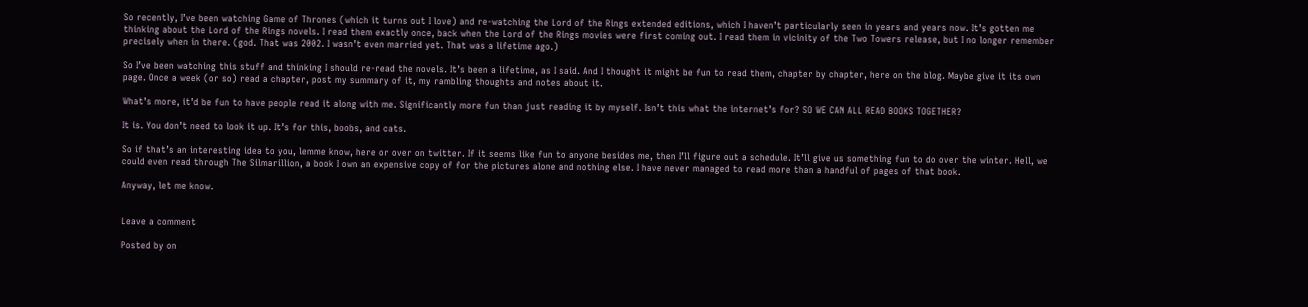So recently, I’ve been watching Game of Thrones (which it turns out I love) and re-watching the Lord of the Rings extended editions, which I haven’t particularly seen in years and years now. It’s gotten me thinking about the Lord of the Rings novels. I read them exactly once, back when the Lord of the Rings movies were first coming out. I read them in vicinity of the Two Towers release, but I no longer remember precisely when in there. (god. That was 2002. I wasn’t even married yet. That was a lifetime ago.)

So I’ve been watching this stuff and thinking I should re-read the novels. It’s been a lifetime, as I said. And I thought it might be fun to read them, chapter by chapter, here on the blog. Maybe give it its own page. Once a week (or so) read a chapter, post my summary of it, my rambling thoughts and notes about it.

What’s more, it’d be fun to have people read it along with me. Significantly more fun than just reading it by myself. Isn’t this what the internet’s for? SO WE CAN ALL READ BOOKS TOGETHER?

It is. You don’t need to look it up. It’s for this, boobs, and cats.

So if that’s an interesting idea to you, lemme know, here or over on twitter. If it seems like fun to anyone besides me, then I’ll figure out a schedule. It’ll give us something fun to do over the winter. Hell, we could even read through The Silmarillion, a book I own an expensive copy of for the pictures alone and nothing else. I have never managed to read more than a handful of pages of that book.

Anyway, let me know.


Leave a comment

Posted by on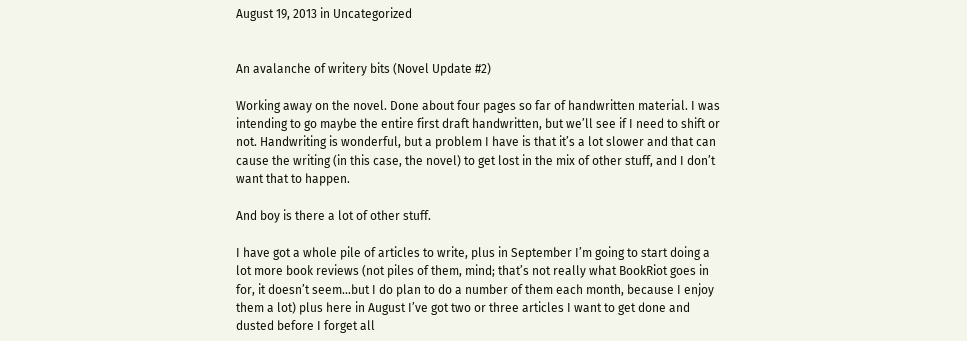August 19, 2013 in Uncategorized


An avalanche of writery bits (Novel Update #2)

Working away on the novel. Done about four pages so far of handwritten material. I was intending to go maybe the entire first draft handwritten, but we’ll see if I need to shift or not. Handwriting is wonderful, but a problem I have is that it’s a lot slower and that can cause the writing (in this case, the novel) to get lost in the mix of other stuff, and I don’t want that to happen.

And boy is there a lot of other stuff.

I have got a whole pile of articles to write, plus in September I’m going to start doing a lot more book reviews (not piles of them, mind; that’s not really what BookRiot goes in for, it doesn’t seem…but I do plan to do a number of them each month, because I enjoy them a lot) plus here in August I’ve got two or three articles I want to get done and dusted before I forget all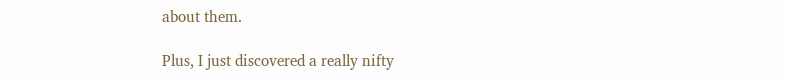about them.

Plus, I just discovered a really nifty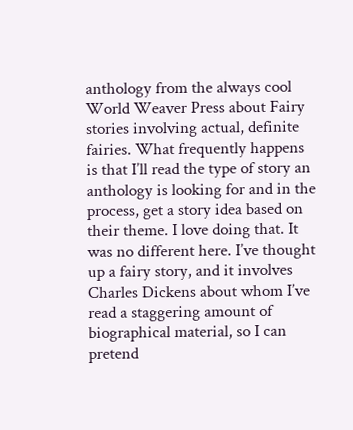anthology from the always cool World Weaver Press about Fairy stories involving actual, definite fairies. What frequently happens is that I’ll read the type of story an anthology is looking for and in the process, get a story idea based on their theme. I love doing that. It was no different here. I’ve thought up a fairy story, and it involves Charles Dickens about whom I’ve read a staggering amount of biographical material, so I can pretend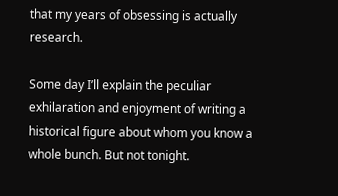that my years of obsessing is actually research.

Some day I’ll explain the peculiar exhilaration and enjoyment of writing a historical figure about whom you know a whole bunch. But not tonight.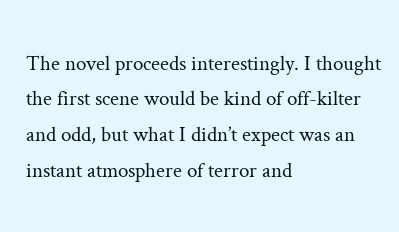The novel proceeds interestingly. I thought the first scene would be kind of off-kilter and odd, but what I didn’t expect was an instant atmosphere of terror and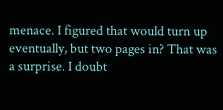menace. I figured that would turn up eventually, but two pages in? That was a surprise. I doubt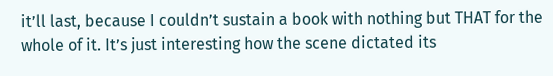it’ll last, because I couldn’t sustain a book with nothing but THAT for the whole of it. It’s just interesting how the scene dictated its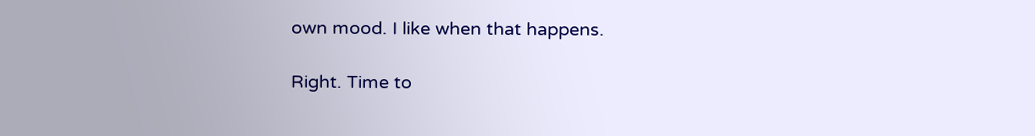own mood. I like when that happens.

Right. Time to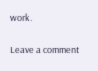work.

Leave a comment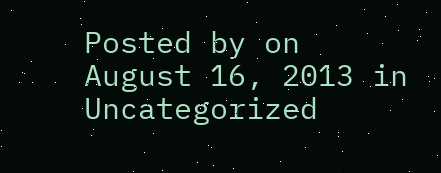Posted by on August 16, 2013 in Uncategorized